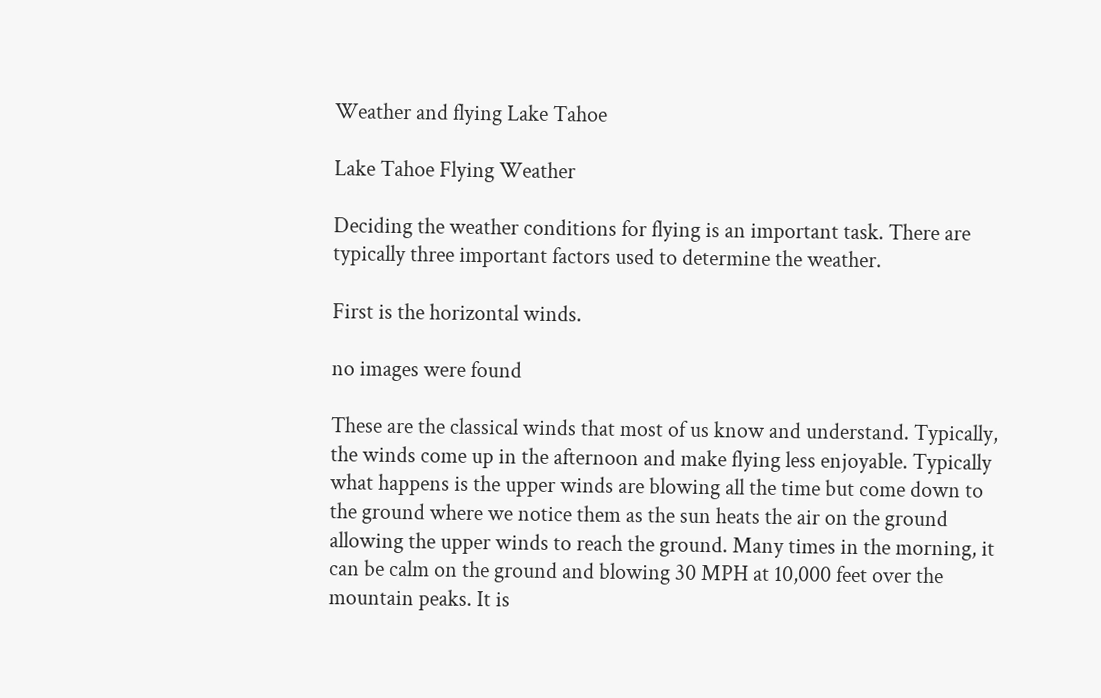Weather and flying Lake Tahoe

Lake Tahoe Flying Weather

Deciding the weather conditions for flying is an important task. There are typically three important factors used to determine the weather.

First is the horizontal winds.

no images were found

These are the classical winds that most of us know and understand. Typically, the winds come up in the afternoon and make flying less enjoyable. Typically what happens is the upper winds are blowing all the time but come down to the ground where we notice them as the sun heats the air on the ground allowing the upper winds to reach the ground. Many times in the morning, it can be calm on the ground and blowing 30 MPH at 10,000 feet over the mountain peaks. It is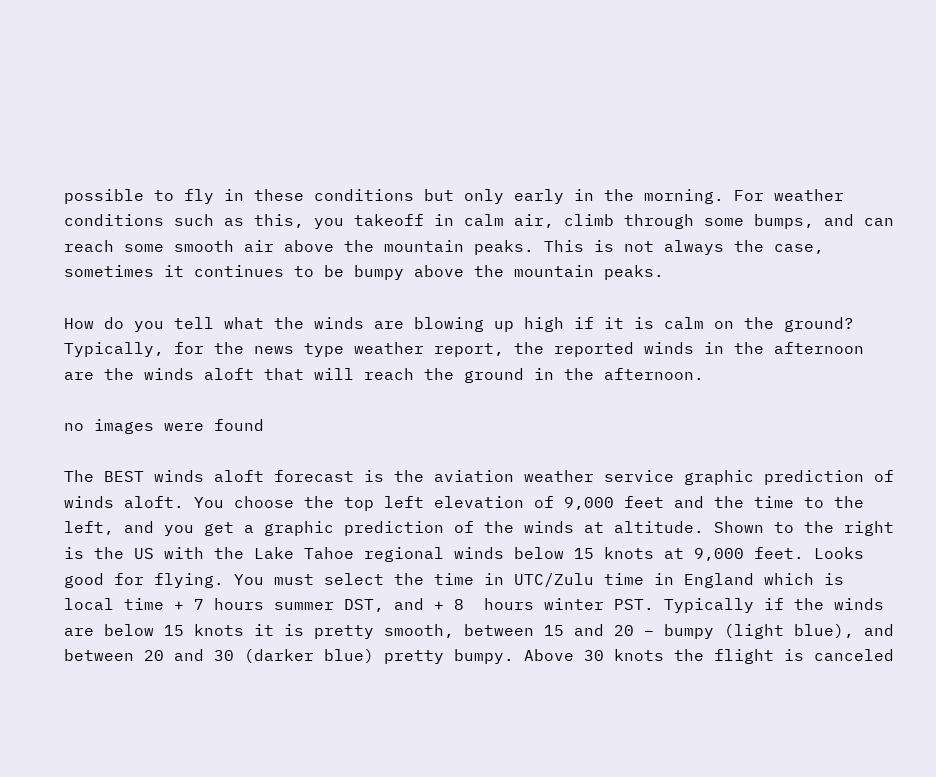possible to fly in these conditions but only early in the morning. For weather conditions such as this, you takeoff in calm air, climb through some bumps, and can reach some smooth air above the mountain peaks. This is not always the case, sometimes it continues to be bumpy above the mountain peaks.

How do you tell what the winds are blowing up high if it is calm on the ground? Typically, for the news type weather report, the reported winds in the afternoon are the winds aloft that will reach the ground in the afternoon.

no images were found

The BEST winds aloft forecast is the aviation weather service graphic prediction of winds aloft. You choose the top left elevation of 9,000 feet and the time to the left, and you get a graphic prediction of the winds at altitude. Shown to the right is the US with the Lake Tahoe regional winds below 15 knots at 9,000 feet. Looks good for flying. You must select the time in UTC/Zulu time in England which is local time + 7 hours summer DST, and + 8  hours winter PST. Typically if the winds are below 15 knots it is pretty smooth, between 15 and 20 – bumpy (light blue), and between 20 and 30 (darker blue) pretty bumpy. Above 30 knots the flight is canceled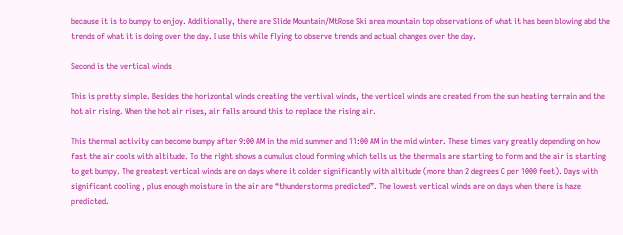because it is to bumpy to enjoy. Additionally, there are Slide Mountain/MtRose Ski area mountain top observations of what it has been blowing abd the trends of what it is doing over the day. I use this while flying to observe trends and actual changes over the day.

Second is the vertical winds

This is pretty simple. Besides the horizontal winds creating the vertival winds, the verticel winds are created from the sun heating terrain and the hot air rising. When the hot air rises, air falls around this to replace the rising air.

This thermal activity can become bumpy after 9:00 AM in the mid summer and 11:00 AM in the mid winter. These times vary greatly depending on how fast the air cools with altitude. To the right shows a cumulus cloud forming which tells us the thermals are starting to form and the air is starting to get bumpy. The greatest vertical winds are on days where it colder significantly with altitude (more than 2 degrees C per 1000 feet). Days with significant cooling , plus enough moisture in the air are “thunderstorms predicted”. The lowest vertical winds are on days when there is haze predicted.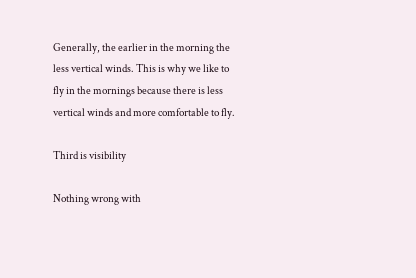Generally, the earlier in the morning the less vertical winds. This is why we like to fly in the mornings because there is less vertical winds and more comfortable to fly.

Third is visibility

Nothing wrong with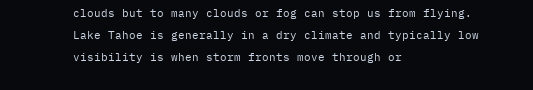clouds but to many clouds or fog can stop us from flying. Lake Tahoe is generally in a dry climate and typically low visibility is when storm fronts move through or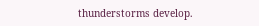thunderstorms develop.